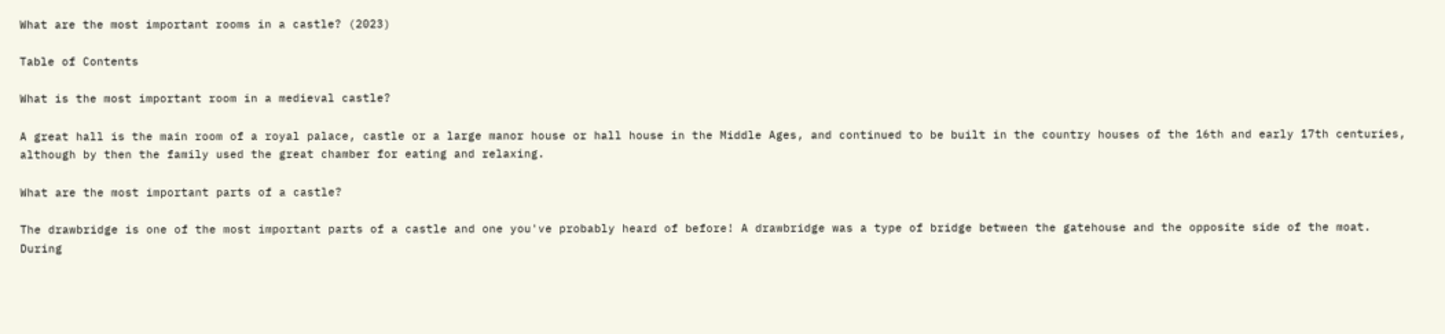What are the most important rooms in a castle? (2023)

Table of Contents

What is the most important room in a medieval castle?

A great hall is the main room of a royal palace, castle or a large manor house or hall house in the Middle Ages, and continued to be built in the country houses of the 16th and early 17th centuries, although by then the family used the great chamber for eating and relaxing.

What are the most important parts of a castle?

The drawbridge is one of the most important parts of a castle and one you've probably heard of before! A drawbridge was a type of bridge between the gatehouse and the opposite side of the moat. During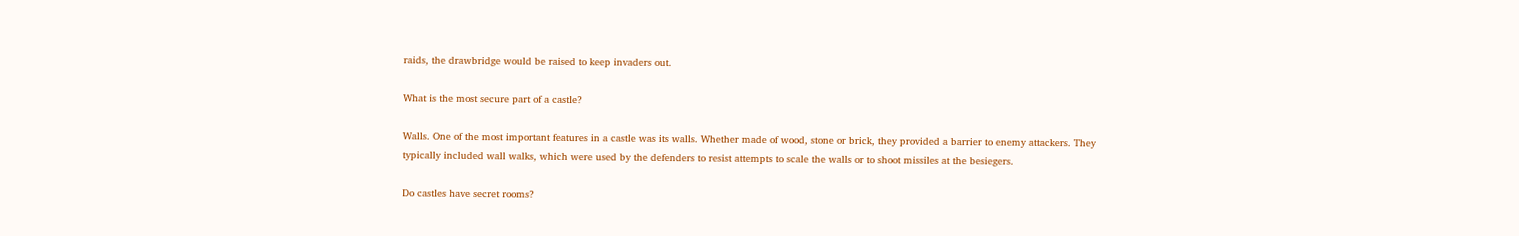raids, the drawbridge would be raised to keep invaders out.

What is the most secure part of a castle?

Walls. One of the most important features in a castle was its walls. Whether made of wood, stone or brick, they provided a barrier to enemy attackers. They typically included wall walks, which were used by the defenders to resist attempts to scale the walls or to shoot missiles at the besiegers.

Do castles have secret rooms?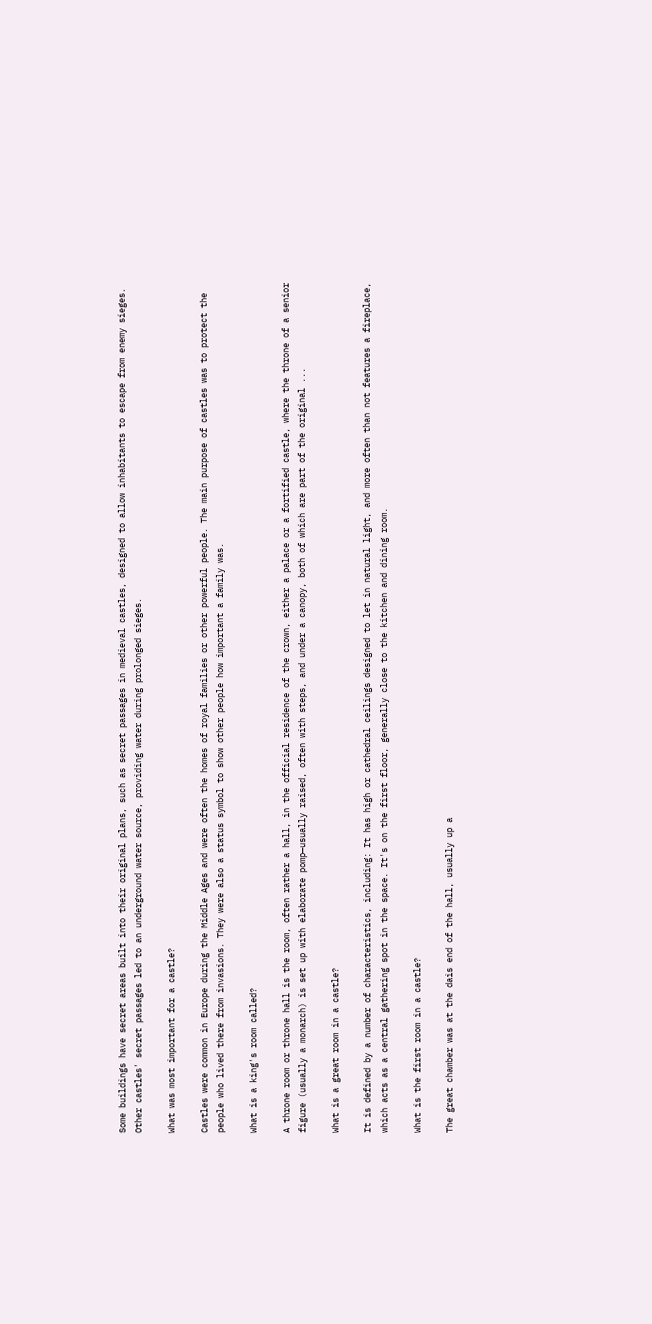Some buildings have secret areas built into their original plans, such as secret passages in medieval castles, designed to allow inhabitants to escape from enemy sieges. Other castles' secret passages led to an underground water source, providing water during prolonged sieges.

What was most important for a castle?

Castles were common in Europe during the Middle Ages and were often the homes of royal families or other powerful people. The main purpose of castles was to protect the people who lived there from invasions. They were also a status symbol to show other people how important a family was.

What is a king's room called?

A throne room or throne hall is the room, often rather a hall, in the official residence of the crown, either a palace or a fortified castle, where the throne of a senior figure (usually a monarch) is set up with elaborate pomp—usually raised, often with steps, and under a canopy, both of which are part of the original ...

What is a great room in a castle?

It is defined by a number of characteristics, including: It has high or cathedral ceilings designed to let in natural light, and more often than not features a fireplace, which acts as a central gathering spot in the space. It's on the first floor, generally close to the kitchen and dining room.

What is the first room in a castle?

The great chamber was at the dais end of the hall, usually up a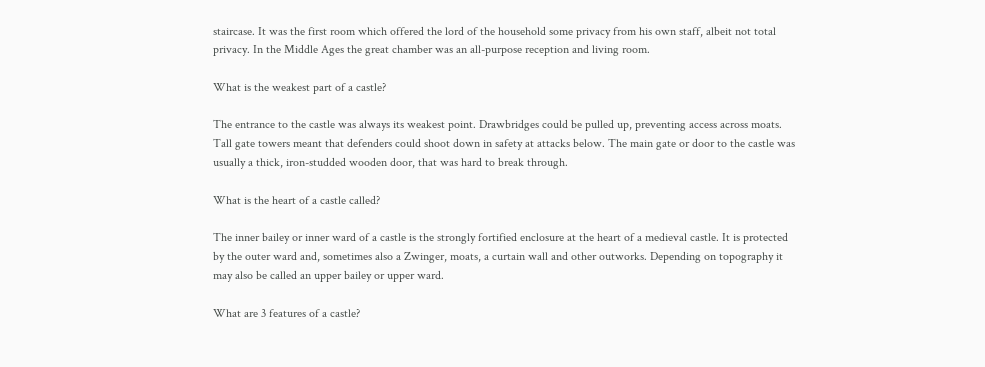staircase. It was the first room which offered the lord of the household some privacy from his own staff, albeit not total privacy. In the Middle Ages the great chamber was an all-purpose reception and living room.

What is the weakest part of a castle?

The entrance to the castle was always its weakest point. Drawbridges could be pulled up, preventing access across moats. Tall gate towers meant that defenders could shoot down in safety at attacks below. The main gate or door to the castle was usually a thick, iron-studded wooden door, that was hard to break through.

What is the heart of a castle called?

The inner bailey or inner ward of a castle is the strongly fortified enclosure at the heart of a medieval castle. It is protected by the outer ward and, sometimes also a Zwinger, moats, a curtain wall and other outworks. Depending on topography it may also be called an upper bailey or upper ward.

What are 3 features of a castle?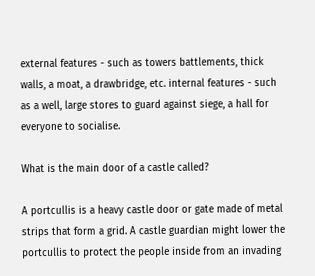external features - such as towers battlements, thick walls, a moat, a drawbridge, etc. internal features - such as a well, large stores to guard against siege, a hall for everyone to socialise.

What is the main door of a castle called?

A portcullis is a heavy castle door or gate made of metal strips that form a grid. A castle guardian might lower the portcullis to protect the people inside from an invading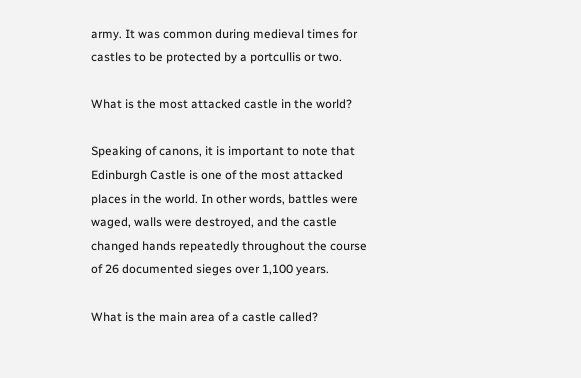army. It was common during medieval times for castles to be protected by a portcullis or two.

What is the most attacked castle in the world?

Speaking of canons, it is important to note that Edinburgh Castle is one of the most attacked places in the world. In other words, battles were waged, walls were destroyed, and the castle changed hands repeatedly throughout the course of 26 documented sieges over 1,100 years.

What is the main area of a castle called?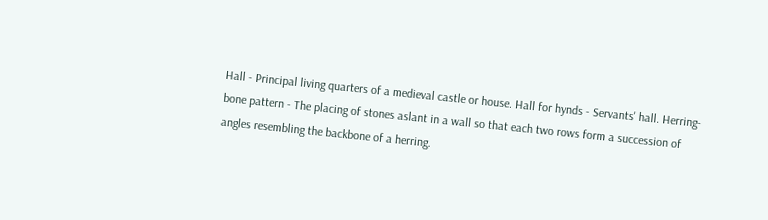Hall - Principal living quarters of a medieval castle or house. Hall for hynds - Servants' hall. Herring-bone pattern - The placing of stones aslant in a wall so that each two rows form a succession of angles resembling the backbone of a herring.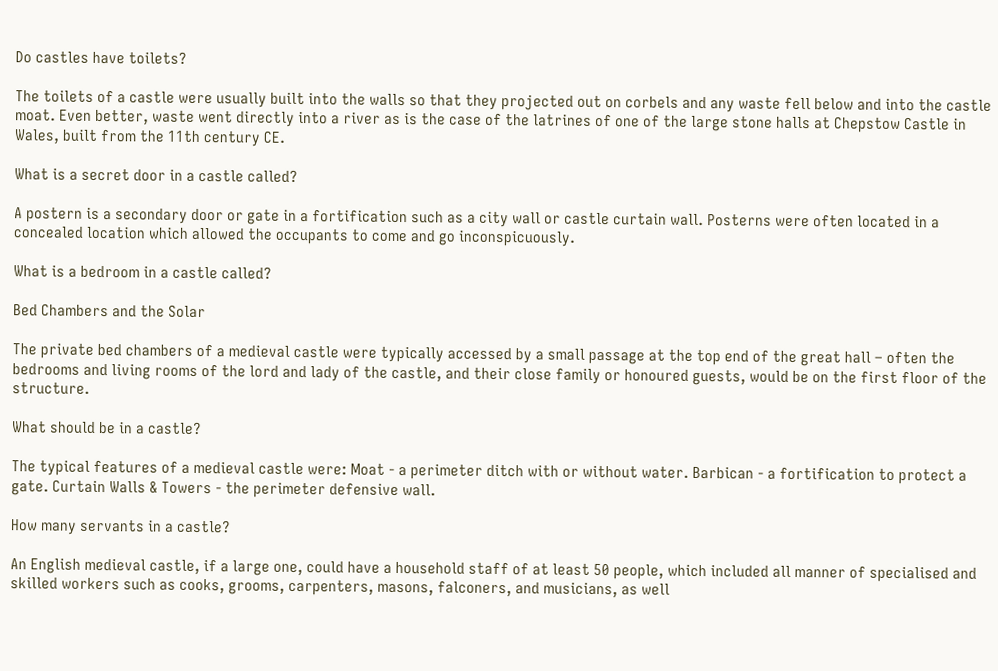Do castles have toilets?

The toilets of a castle were usually built into the walls so that they projected out on corbels and any waste fell below and into the castle moat. Even better, waste went directly into a river as is the case of the latrines of one of the large stone halls at Chepstow Castle in Wales, built from the 11th century CE.

What is a secret door in a castle called?

A postern is a secondary door or gate in a fortification such as a city wall or castle curtain wall. Posterns were often located in a concealed location which allowed the occupants to come and go inconspicuously.

What is a bedroom in a castle called?

Bed Chambers and the Solar

The private bed chambers of a medieval castle were typically accessed by a small passage at the top end of the great hall – often the bedrooms and living rooms of the lord and lady of the castle, and their close family or honoured guests, would be on the first floor of the structure.

What should be in a castle?

The typical features of a medieval castle were: Moat - a perimeter ditch with or without water. Barbican - a fortification to protect a gate. Curtain Walls & Towers - the perimeter defensive wall.

How many servants in a castle?

An English medieval castle, if a large one, could have a household staff of at least 50 people, which included all manner of specialised and skilled workers such as cooks, grooms, carpenters, masons, falconers, and musicians, as well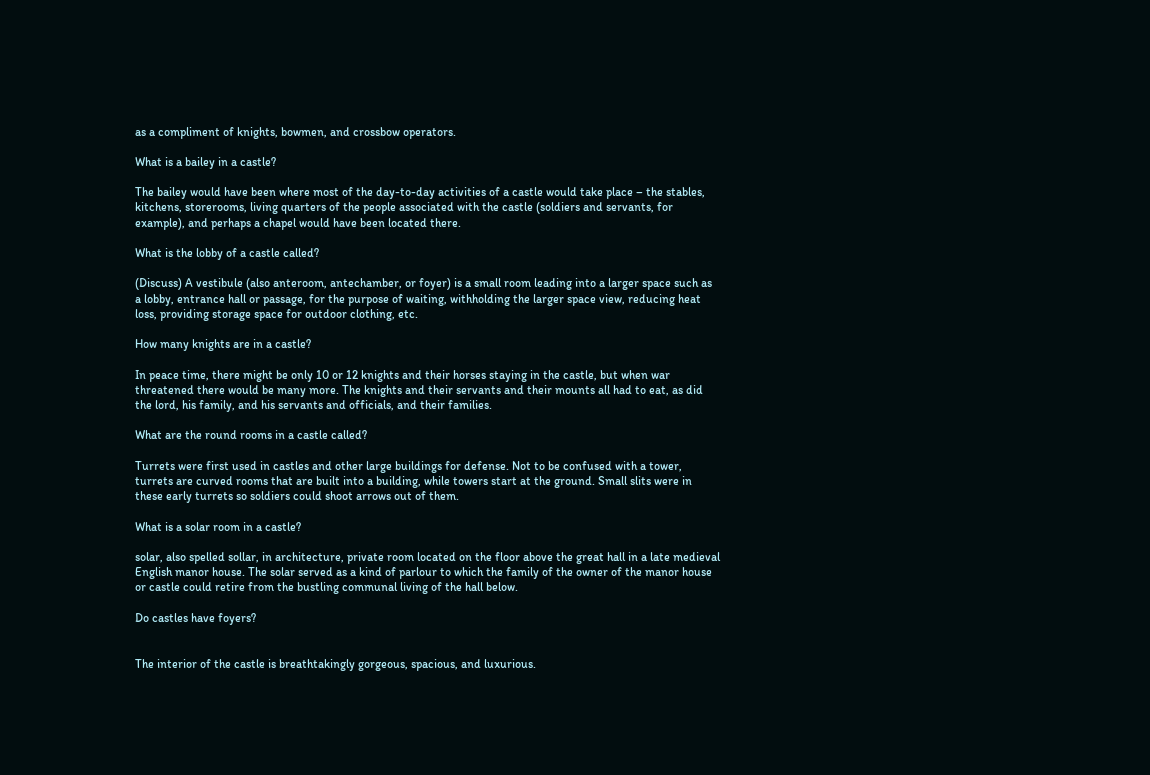as a compliment of knights, bowmen, and crossbow operators.

What is a bailey in a castle?

The bailey would have been where most of the day-to-day activities of a castle would take place – the stables, kitchens, storerooms, living quarters of the people associated with the castle (soldiers and servants, for example), and perhaps a chapel would have been located there.

What is the lobby of a castle called?

(Discuss) A vestibule (also anteroom, antechamber, or foyer) is a small room leading into a larger space such as a lobby, entrance hall or passage, for the purpose of waiting, withholding the larger space view, reducing heat loss, providing storage space for outdoor clothing, etc.

How many knights are in a castle?

In peace time, there might be only 10 or 12 knights and their horses staying in the castle, but when war threatened there would be many more. The knights and their servants and their mounts all had to eat, as did the lord, his family, and his servants and officials, and their families.

What are the round rooms in a castle called?

Turrets were first used in castles and other large buildings for defense. Not to be confused with a tower, turrets are curved rooms that are built into a building, while towers start at the ground. Small slits were in these early turrets so soldiers could shoot arrows out of them.

What is a solar room in a castle?

solar, also spelled sollar, in architecture, private room located on the floor above the great hall in a late medieval English manor house. The solar served as a kind of parlour to which the family of the owner of the manor house or castle could retire from the bustling communal living of the hall below.

Do castles have foyers?


The interior of the castle is breathtakingly gorgeous, spacious, and luxurious.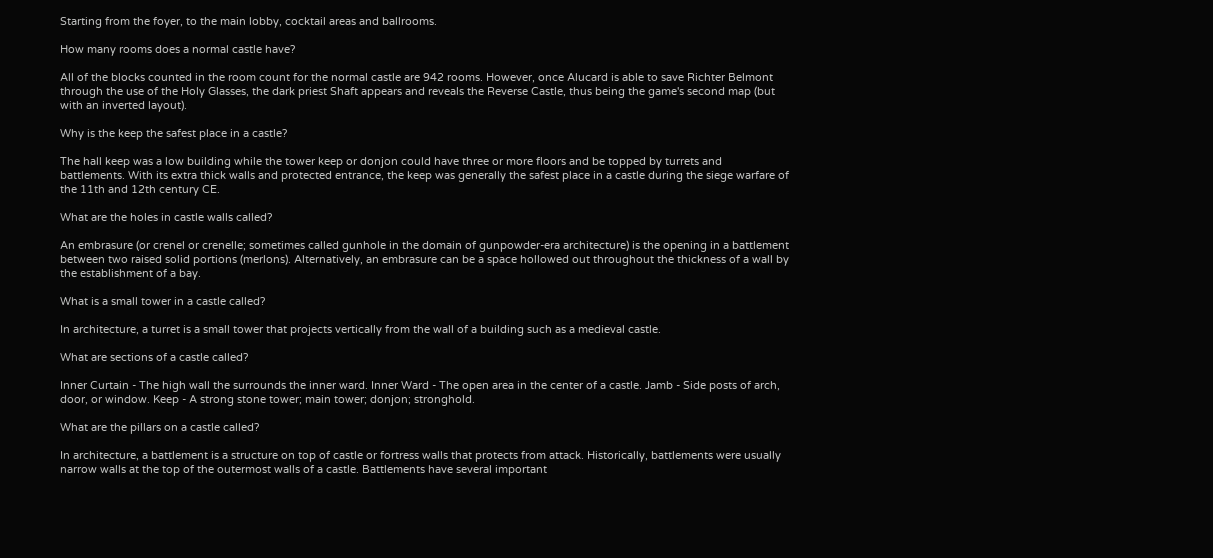Starting from the foyer, to the main lobby, cocktail areas and ballrooms.

How many rooms does a normal castle have?

All of the blocks counted in the room count for the normal castle are 942 rooms. However, once Alucard is able to save Richter Belmont through the use of the Holy Glasses, the dark priest Shaft appears and reveals the Reverse Castle, thus being the game's second map (but with an inverted layout).

Why is the keep the safest place in a castle?

The hall keep was a low building while the tower keep or donjon could have three or more floors and be topped by turrets and battlements. With its extra thick walls and protected entrance, the keep was generally the safest place in a castle during the siege warfare of the 11th and 12th century CE.

What are the holes in castle walls called?

An embrasure (or crenel or crenelle; sometimes called gunhole in the domain of gunpowder-era architecture) is the opening in a battlement between two raised solid portions (merlons). Alternatively, an embrasure can be a space hollowed out throughout the thickness of a wall by the establishment of a bay.

What is a small tower in a castle called?

In architecture, a turret is a small tower that projects vertically from the wall of a building such as a medieval castle.

What are sections of a castle called?

Inner Curtain - The high wall the surrounds the inner ward. Inner Ward - The open area in the center of a castle. Jamb - Side posts of arch, door, or window. Keep - A strong stone tower; main tower; donjon; stronghold.

What are the pillars on a castle called?

In architecture, a battlement is a structure on top of castle or fortress walls that protects from attack. Historically, battlements were usually narrow walls at the top of the outermost walls of a castle. Battlements have several important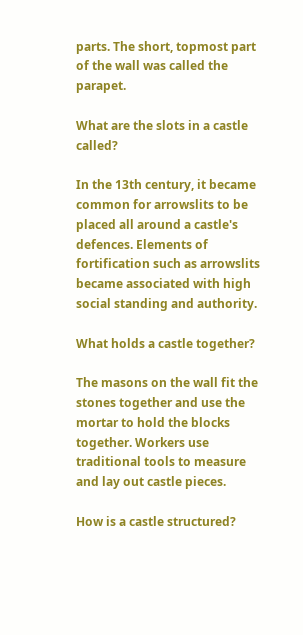parts. The short, topmost part of the wall was called the parapet.

What are the slots in a castle called?

In the 13th century, it became common for arrowslits to be placed all around a castle's defences. Elements of fortification such as arrowslits became associated with high social standing and authority.

What holds a castle together?

The masons on the wall fit the stones together and use the mortar to hold the blocks together. Workers use traditional tools to measure and lay out castle pieces.

How is a castle structured?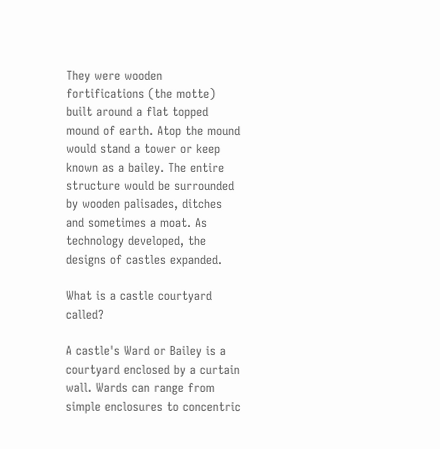They were wooden fortifications (the motte) built around a flat topped mound of earth. Atop the mound would stand a tower or keep known as a bailey. The entire structure would be surrounded by wooden palisades, ditches and sometimes a moat. As technology developed, the designs of castles expanded.

What is a castle courtyard called?

A castle's Ward or Bailey is a courtyard enclosed by a curtain wall. Wards can range from simple enclosures to concentric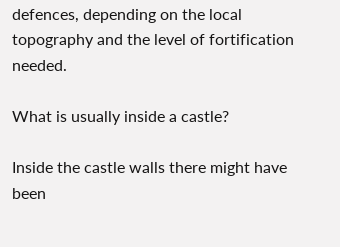defences, depending on the local topography and the level of fortification needed.

What is usually inside a castle?

Inside the castle walls there might have been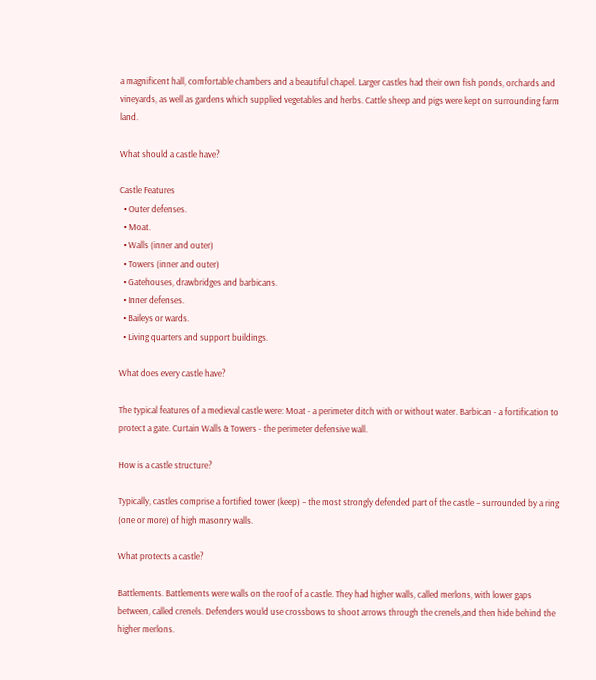a magnificent hall, comfortable chambers and a beautiful chapel. Larger castles had their own fish ponds, orchards and vineyards, as well as gardens which supplied vegetables and herbs. Cattle sheep and pigs were kept on surrounding farm land.

What should a castle have?

Castle Features
  • Outer defenses.
  • Moat.
  • Walls (inner and outer)
  • Towers (inner and outer)
  • Gatehouses, drawbridges and barbicans.
  • Inner defenses.
  • Baileys or wards.
  • Living quarters and support buildings.

What does every castle have?

The typical features of a medieval castle were: Moat - a perimeter ditch with or without water. Barbican - a fortification to protect a gate. Curtain Walls & Towers - the perimeter defensive wall.

How is a castle structure?

Typically, castles comprise a fortified tower (keep) – the most strongly defended part of the castle – surrounded by a ring (one or more) of high masonry walls.

What protects a castle?

Battlements. Battlements were walls on the roof of a castle. They had higher walls, called merlons, with lower gaps between, called crenels. Defenders would use crossbows to shoot arrows through the crenels,and then hide behind the higher merlons.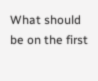What should be on the first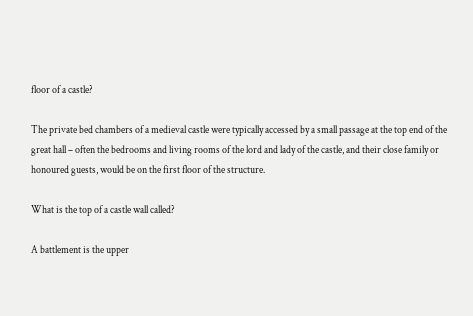floor of a castle?

The private bed chambers of a medieval castle were typically accessed by a small passage at the top end of the great hall – often the bedrooms and living rooms of the lord and lady of the castle, and their close family or honoured guests, would be on the first floor of the structure.

What is the top of a castle wall called?

A battlement is the upper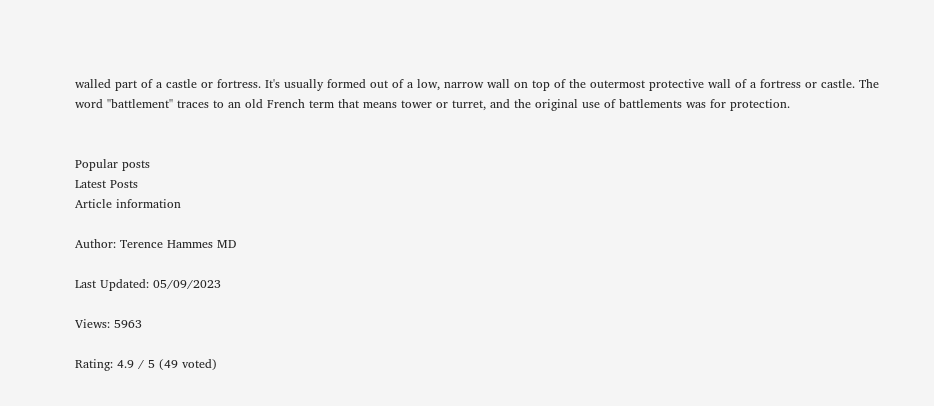walled part of a castle or fortress. It's usually formed out of a low, narrow wall on top of the outermost protective wall of a fortress or castle. The word ''battlement'' traces to an old French term that means tower or turret, and the original use of battlements was for protection.


Popular posts
Latest Posts
Article information

Author: Terence Hammes MD

Last Updated: 05/09/2023

Views: 5963

Rating: 4.9 / 5 (49 voted)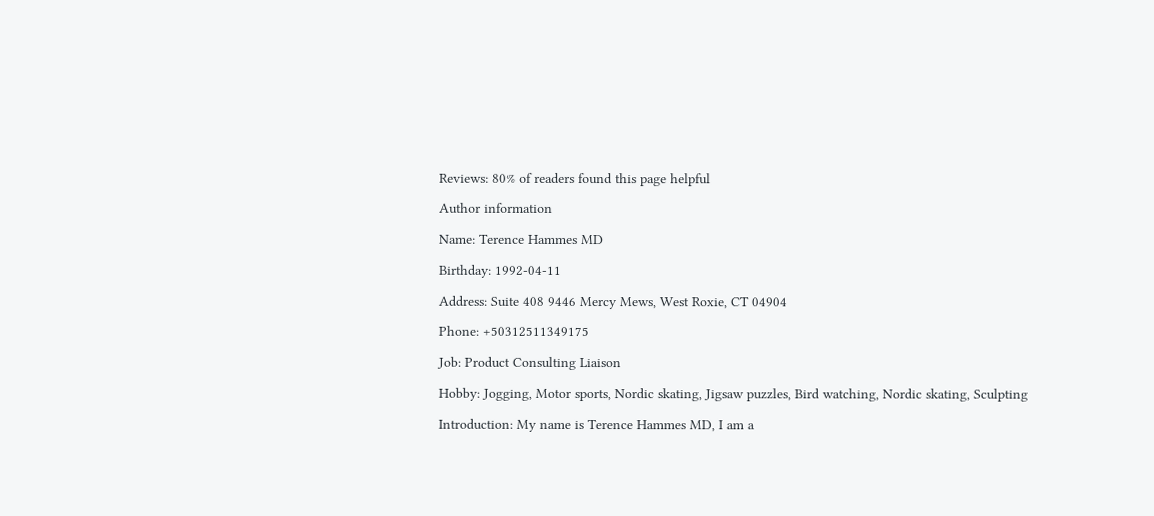Reviews: 80% of readers found this page helpful

Author information

Name: Terence Hammes MD

Birthday: 1992-04-11

Address: Suite 408 9446 Mercy Mews, West Roxie, CT 04904

Phone: +50312511349175

Job: Product Consulting Liaison

Hobby: Jogging, Motor sports, Nordic skating, Jigsaw puzzles, Bird watching, Nordic skating, Sculpting

Introduction: My name is Terence Hammes MD, I am a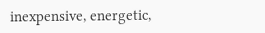inexpensive, energetic,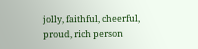jolly, faithful, cheerful, proud, rich person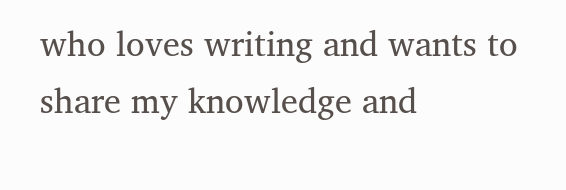who loves writing and wants to share my knowledge and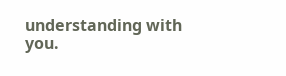understanding with you.